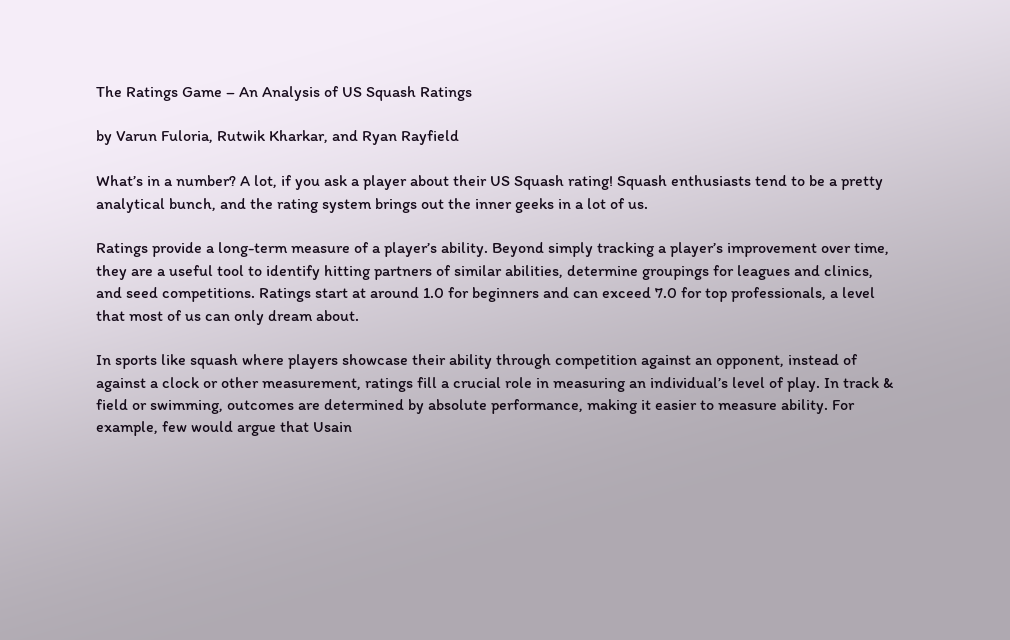The Ratings Game – An Analysis of US Squash Ratings

by Varun Fuloria, Rutwik Kharkar, and Ryan Rayfield

What’s in a number? A lot, if you ask a player about their US Squash rating! Squash enthusiasts tend to be a pretty analytical bunch, and the rating system brings out the inner geeks in a lot of us.

Ratings provide a long-term measure of a player’s ability. Beyond simply tracking a player’s improvement over time, they are a useful tool to identify hitting partners of similar abilities, determine groupings for leagues and clinics, and seed competitions. Ratings start at around 1.0 for beginners and can exceed 7.0 for top professionals, a level that most of us can only dream about.

In sports like squash where players showcase their ability through competition against an opponent, instead of against a clock or other measurement, ratings fill a crucial role in measuring an individual’s level of play. In track & field or swimming, outcomes are determined by absolute performance, making it easier to measure ability. For example, few would argue that Usain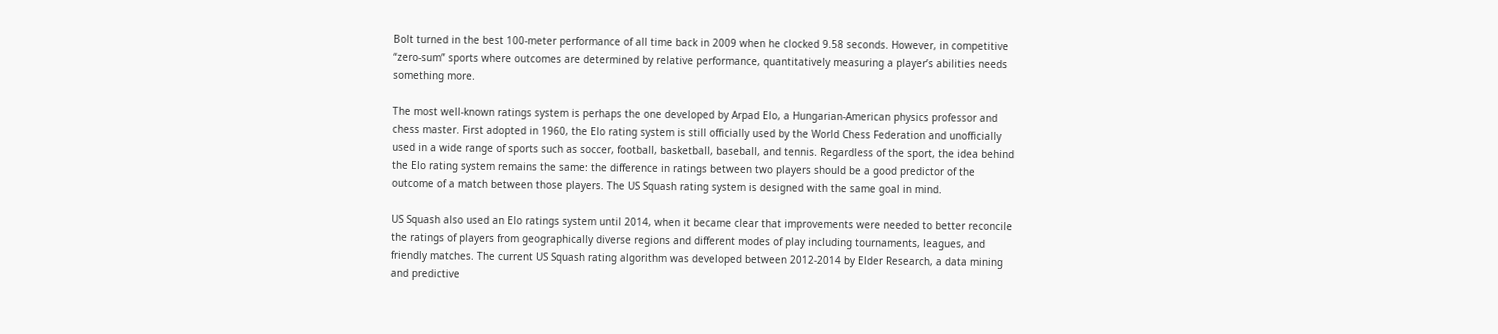Bolt turned in the best 100-meter performance of all time back in 2009 when he clocked 9.58 seconds. However, in competitive “zero-sum” sports where outcomes are determined by relative performance, quantitatively measuring a player’s abilities needs something more.

The most well-known ratings system is perhaps the one developed by Arpad Elo, a Hungarian-American physics professor and chess master. First adopted in 1960, the Elo rating system is still officially used by the World Chess Federation and unofficially used in a wide range of sports such as soccer, football, basketball, baseball, and tennis. Regardless of the sport, the idea behind the Elo rating system remains the same: the difference in ratings between two players should be a good predictor of the outcome of a match between those players. The US Squash rating system is designed with the same goal in mind.

US Squash also used an Elo ratings system until 2014, when it became clear that improvements were needed to better reconcile the ratings of players from geographically diverse regions and different modes of play including tournaments, leagues, and friendly matches. The current US Squash rating algorithm was developed between 2012-2014 by Elder Research, a data mining and predictive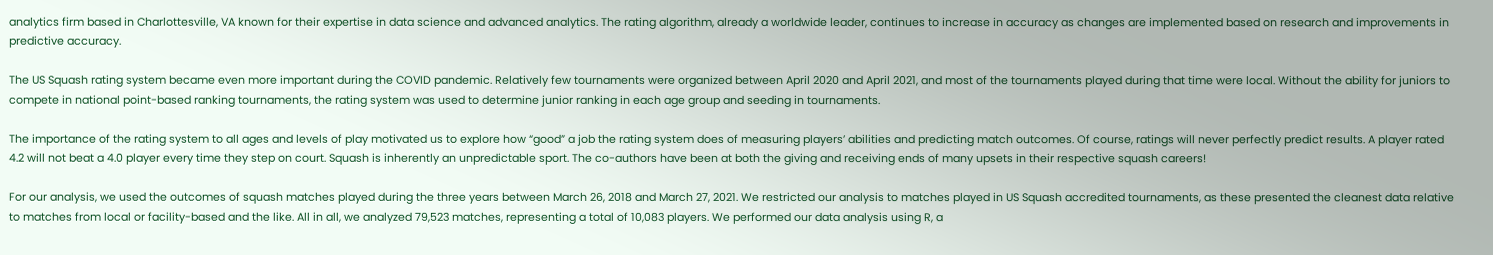analytics firm based in Charlottesville, VA known for their expertise in data science and advanced analytics. The rating algorithm, already a worldwide leader, continues to increase in accuracy as changes are implemented based on research and improvements in predictive accuracy.

The US Squash rating system became even more important during the COVID pandemic. Relatively few tournaments were organized between April 2020 and April 2021, and most of the tournaments played during that time were local. Without the ability for juniors to compete in national point-based ranking tournaments, the rating system was used to determine junior ranking in each age group and seeding in tournaments.

The importance of the rating system to all ages and levels of play motivated us to explore how “good” a job the rating system does of measuring players’ abilities and predicting match outcomes. Of course, ratings will never perfectly predict results. A player rated 4.2 will not beat a 4.0 player every time they step on court. Squash is inherently an unpredictable sport. The co-authors have been at both the giving and receiving ends of many upsets in their respective squash careers!

For our analysis, we used the outcomes of squash matches played during the three years between March 26, 2018 and March 27, 2021. We restricted our analysis to matches played in US Squash accredited tournaments, as these presented the cleanest data relative to matches from local or facility-based and the like. All in all, we analyzed 79,523 matches, representing a total of 10,083 players. We performed our data analysis using R, a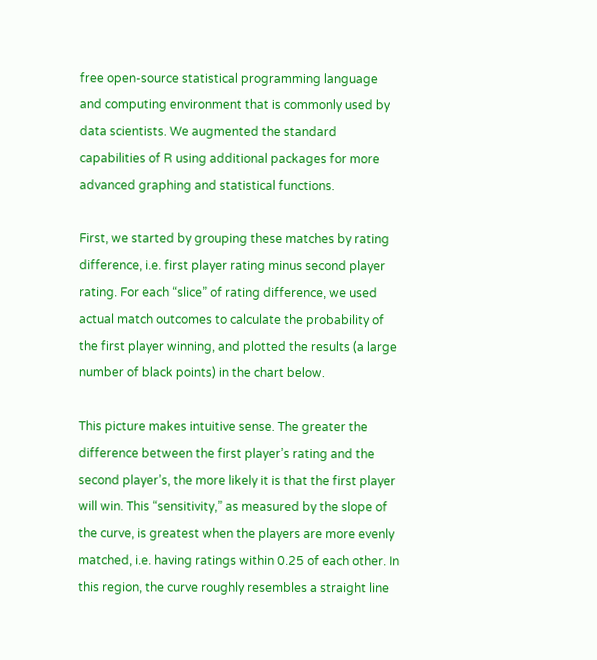free open-source statistical programming language and computing environment that is commonly used by data scientists. We augmented the standard capabilities of R using additional packages for more advanced graphing and statistical functions.

First, we started by grouping these matches by rating difference, i.e. first player rating minus second player rating. For each “slice” of rating difference, we used actual match outcomes to calculate the probability of the first player winning, and plotted the results (a large number of black points) in the chart below.

This picture makes intuitive sense. The greater the difference between the first player’s rating and the second player’s, the more likely it is that the first player will win. This “sensitivity,” as measured by the slope of the curve, is greatest when the players are more evenly matched, i.e. having ratings within 0.25 of each other. In this region, the curve roughly resembles a straight line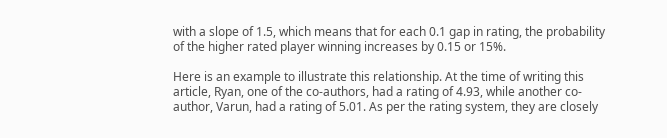with a slope of 1.5, which means that for each 0.1 gap in rating, the probability of the higher rated player winning increases by 0.15 or 15%.

Here is an example to illustrate this relationship. At the time of writing this article, Ryan, one of the co-authors, had a rating of 4.93, while another co-author, Varun, had a rating of 5.01. As per the rating system, they are closely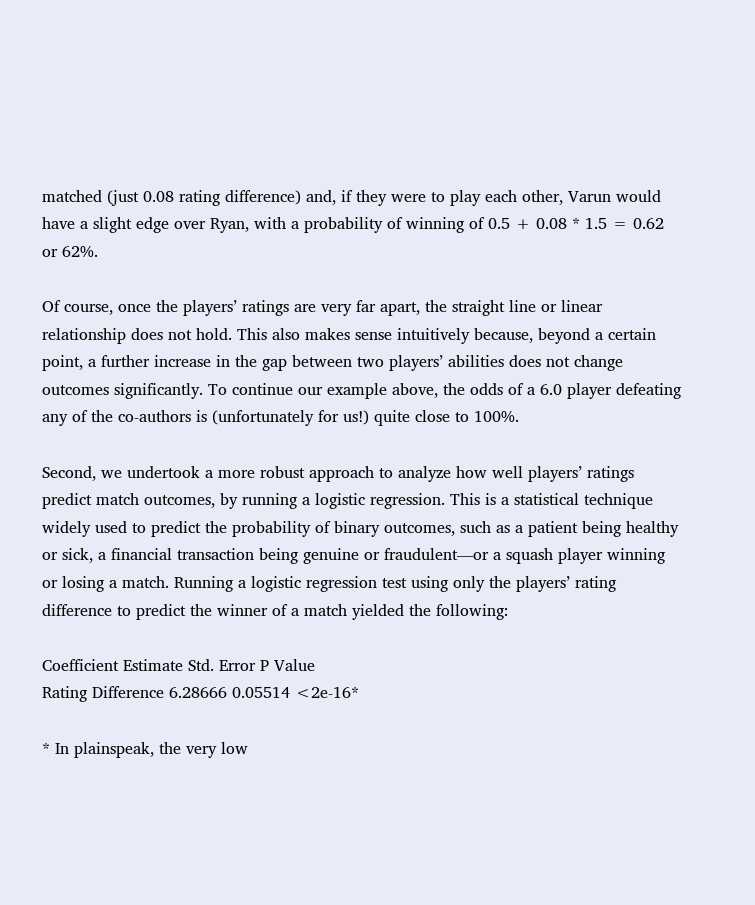matched (just 0.08 rating difference) and, if they were to play each other, Varun would have a slight edge over Ryan, with a probability of winning of 0.5 + 0.08 * 1.5 = 0.62 or 62%.

Of course, once the players’ ratings are very far apart, the straight line or linear relationship does not hold. This also makes sense intuitively because, beyond a certain point, a further increase in the gap between two players’ abilities does not change outcomes significantly. To continue our example above, the odds of a 6.0 player defeating any of the co-authors is (unfortunately for us!) quite close to 100%.

Second, we undertook a more robust approach to analyze how well players’ ratings predict match outcomes, by running a logistic regression. This is a statistical technique widely used to predict the probability of binary outcomes, such as a patient being healthy or sick, a financial transaction being genuine or fraudulent—or a squash player winning or losing a match. Running a logistic regression test using only the players’ rating difference to predict the winner of a match yielded the following:

Coefficient Estimate Std. Error P Value
Rating Difference 6.28666 0.05514 <2e-16*

* In plainspeak, the very low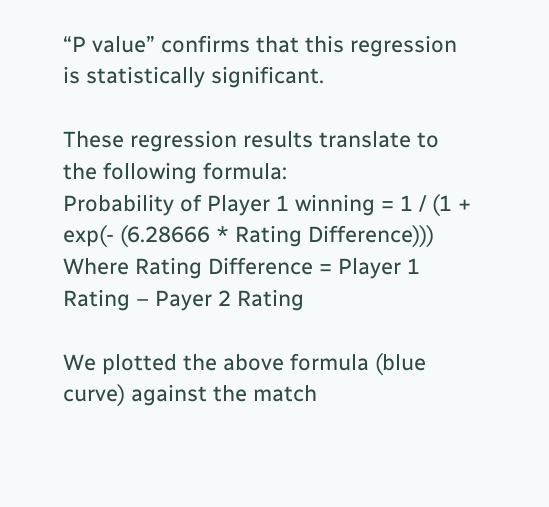“P value” confirms that this regression is statistically significant.

These regression results translate to the following formula:
Probability of Player 1 winning = 1 / (1 + exp(- (6.28666 * Rating Difference)))
Where Rating Difference = Player 1 Rating – Payer 2 Rating

We plotted the above formula (blue curve) against the match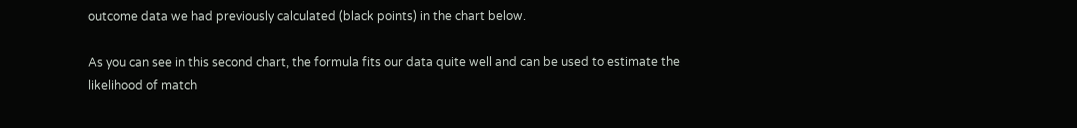outcome data we had previously calculated (black points) in the chart below.

As you can see in this second chart, the formula fits our data quite well and can be used to estimate the likelihood of match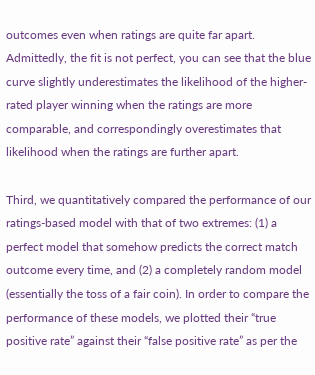outcomes even when ratings are quite far apart. Admittedly, the fit is not perfect, you can see that the blue curve slightly underestimates the likelihood of the higher-rated player winning when the ratings are more comparable, and correspondingly overestimates that likelihood when the ratings are further apart.

Third, we quantitatively compared the performance of our ratings-based model with that of two extremes: (1) a perfect model that somehow predicts the correct match outcome every time, and (2) a completely random model (essentially the toss of a fair coin). In order to compare the performance of these models, we plotted their “true positive rate” against their “false positive rate” as per the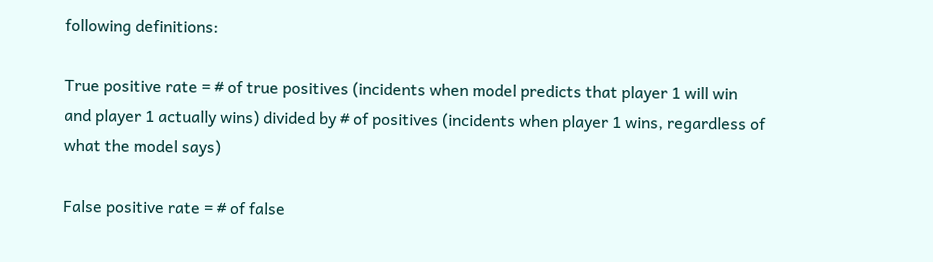following definitions:

True positive rate = # of true positives (incidents when model predicts that player 1 will win and player 1 actually wins) divided by # of positives (incidents when player 1 wins, regardless of what the model says)

False positive rate = # of false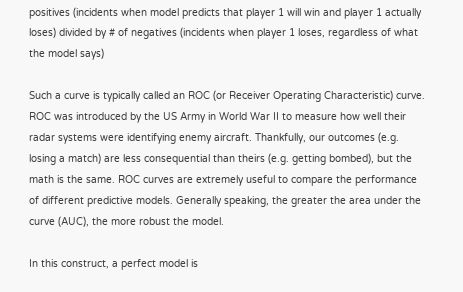positives (incidents when model predicts that player 1 will win and player 1 actually loses) divided by # of negatives (incidents when player 1 loses, regardless of what the model says)

Such a curve is typically called an ROC (or Receiver Operating Characteristic) curve. ROC was introduced by the US Army in World War II to measure how well their radar systems were identifying enemy aircraft. Thankfully, our outcomes (e.g. losing a match) are less consequential than theirs (e.g. getting bombed), but the math is the same. ROC curves are extremely useful to compare the performance of different predictive models. Generally speaking, the greater the area under the curve (AUC), the more robust the model.

In this construct, a perfect model is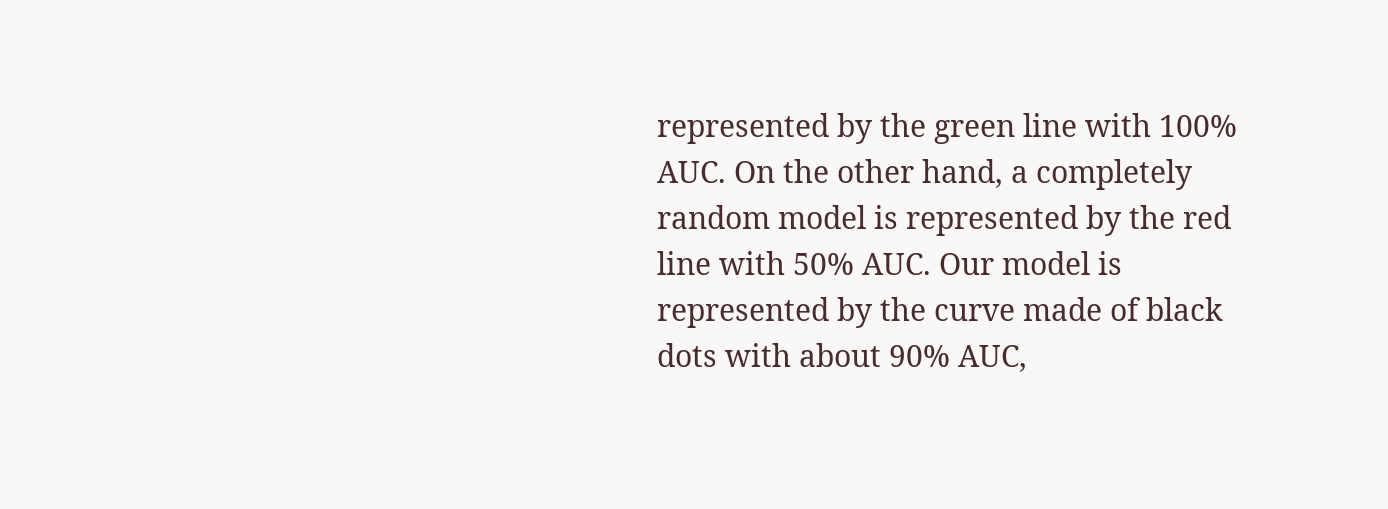represented by the green line with 100% AUC. On the other hand, a completely random model is represented by the red line with 50% AUC. Our model is represented by the curve made of black dots with about 90% AUC,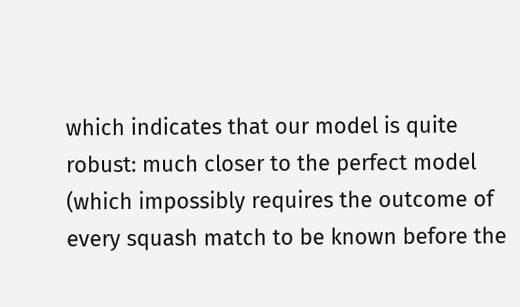which indicates that our model is quite robust: much closer to the perfect model (which impossibly requires the outcome of every squash match to be known before the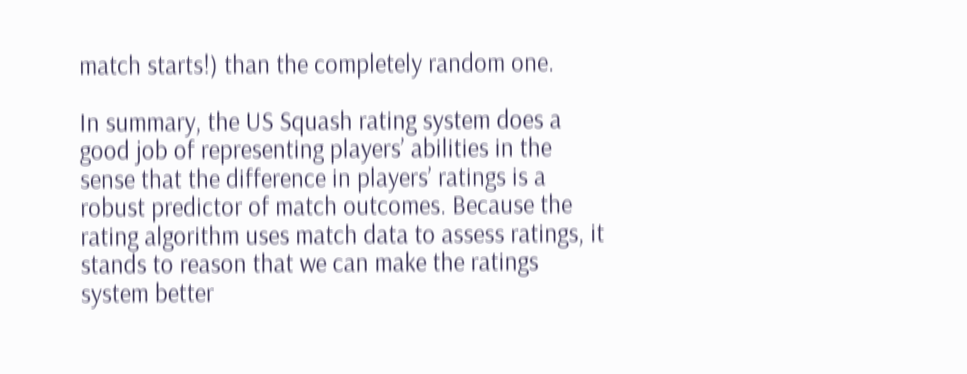match starts!) than the completely random one.

In summary, the US Squash rating system does a good job of representing players’ abilities in the sense that the difference in players’ ratings is a robust predictor of match outcomes. Because the rating algorithm uses match data to assess ratings, it stands to reason that we can make the ratings system better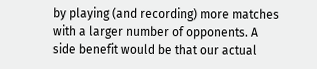by playing (and recording) more matches with a larger number of opponents. A side benefit would be that our actual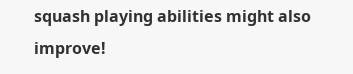squash playing abilities might also improve!